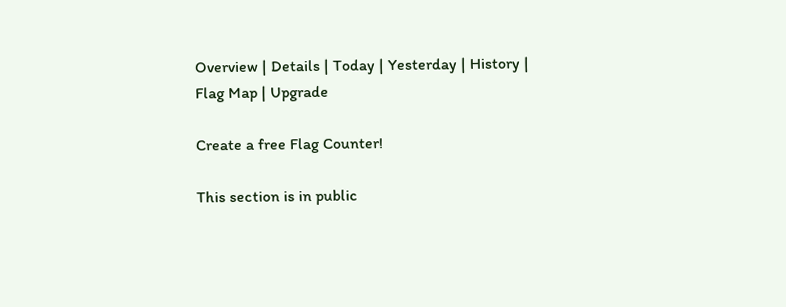Overview | Details | Today | Yesterday | History | Flag Map | Upgrade

Create a free Flag Counter!

This section is in public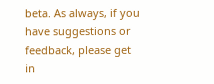beta. As always, if you have suggestions or feedback, please get in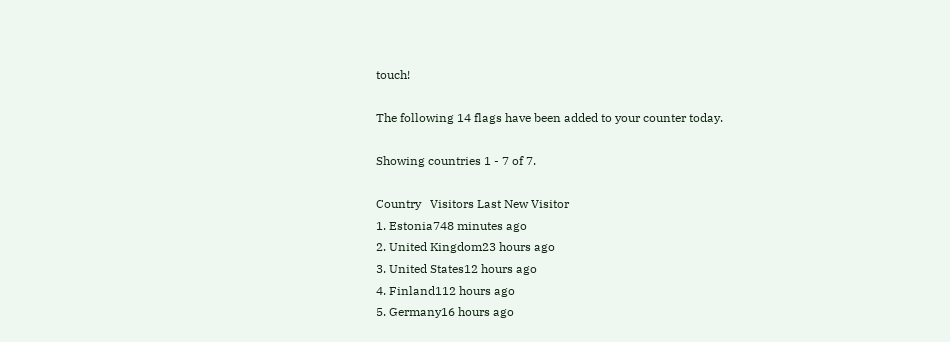touch!

The following 14 flags have been added to your counter today.

Showing countries 1 - 7 of 7.

Country   Visitors Last New Visitor
1. Estonia748 minutes ago
2. United Kingdom23 hours ago
3. United States12 hours ago
4. Finland112 hours ago
5. Germany16 hours ago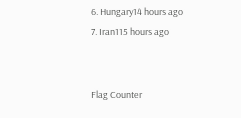6. Hungary14 hours ago
7. Iran115 hours ago


Flag Counter